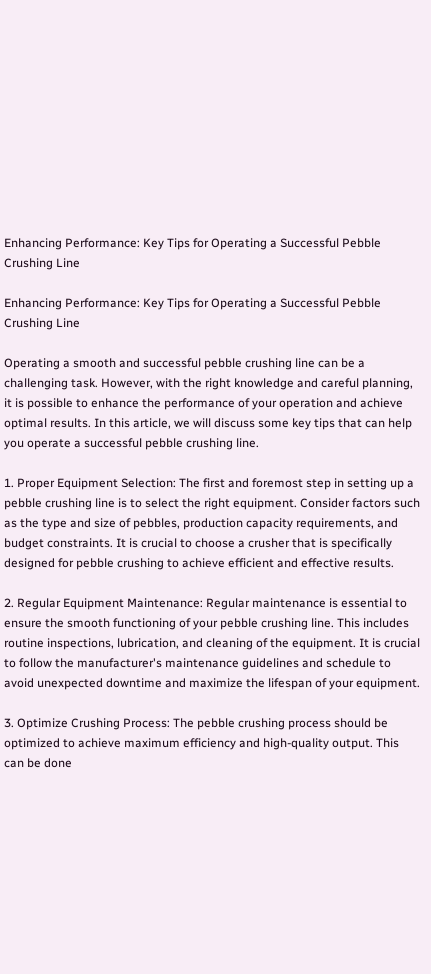Enhancing Performance: Key Tips for Operating a Successful Pebble Crushing Line

Enhancing Performance: Key Tips for Operating a Successful Pebble Crushing Line

Operating a smooth and successful pebble crushing line can be a challenging task. However, with the right knowledge and careful planning, it is possible to enhance the performance of your operation and achieve optimal results. In this article, we will discuss some key tips that can help you operate a successful pebble crushing line.

1. Proper Equipment Selection: The first and foremost step in setting up a pebble crushing line is to select the right equipment. Consider factors such as the type and size of pebbles, production capacity requirements, and budget constraints. It is crucial to choose a crusher that is specifically designed for pebble crushing to achieve efficient and effective results.

2. Regular Equipment Maintenance: Regular maintenance is essential to ensure the smooth functioning of your pebble crushing line. This includes routine inspections, lubrication, and cleaning of the equipment. It is crucial to follow the manufacturer's maintenance guidelines and schedule to avoid unexpected downtime and maximize the lifespan of your equipment.

3. Optimize Crushing Process: The pebble crushing process should be optimized to achieve maximum efficiency and high-quality output. This can be done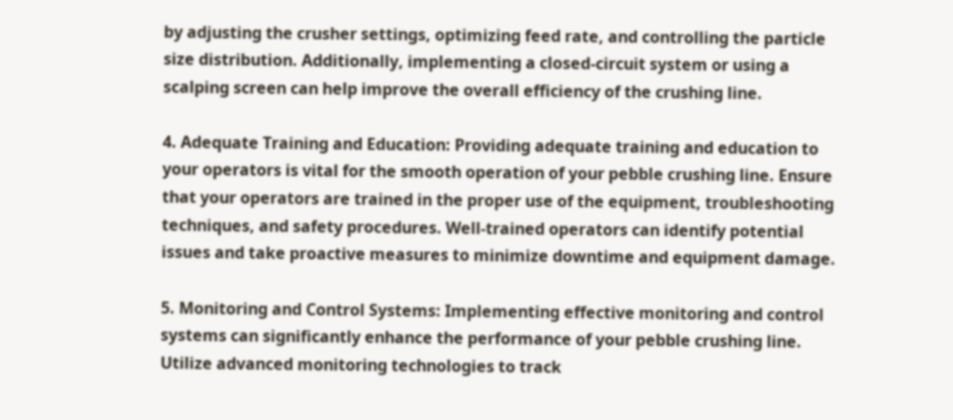by adjusting the crusher settings, optimizing feed rate, and controlling the particle size distribution. Additionally, implementing a closed-circuit system or using a scalping screen can help improve the overall efficiency of the crushing line.

4. Adequate Training and Education: Providing adequate training and education to your operators is vital for the smooth operation of your pebble crushing line. Ensure that your operators are trained in the proper use of the equipment, troubleshooting techniques, and safety procedures. Well-trained operators can identify potential issues and take proactive measures to minimize downtime and equipment damage.

5. Monitoring and Control Systems: Implementing effective monitoring and control systems can significantly enhance the performance of your pebble crushing line. Utilize advanced monitoring technologies to track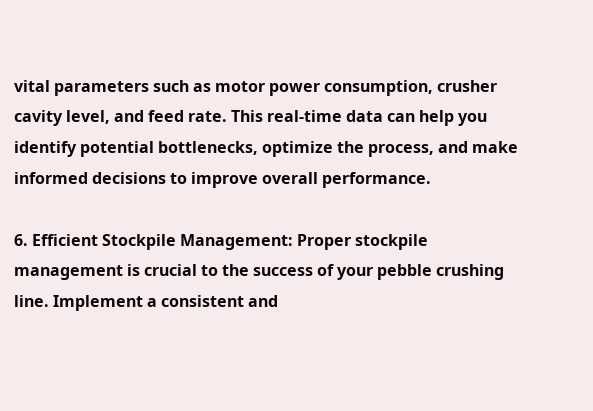vital parameters such as motor power consumption, crusher cavity level, and feed rate. This real-time data can help you identify potential bottlenecks, optimize the process, and make informed decisions to improve overall performance.

6. Efficient Stockpile Management: Proper stockpile management is crucial to the success of your pebble crushing line. Implement a consistent and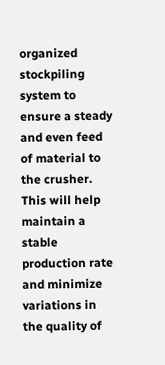organized stockpiling system to ensure a steady and even feed of material to the crusher. This will help maintain a stable production rate and minimize variations in the quality of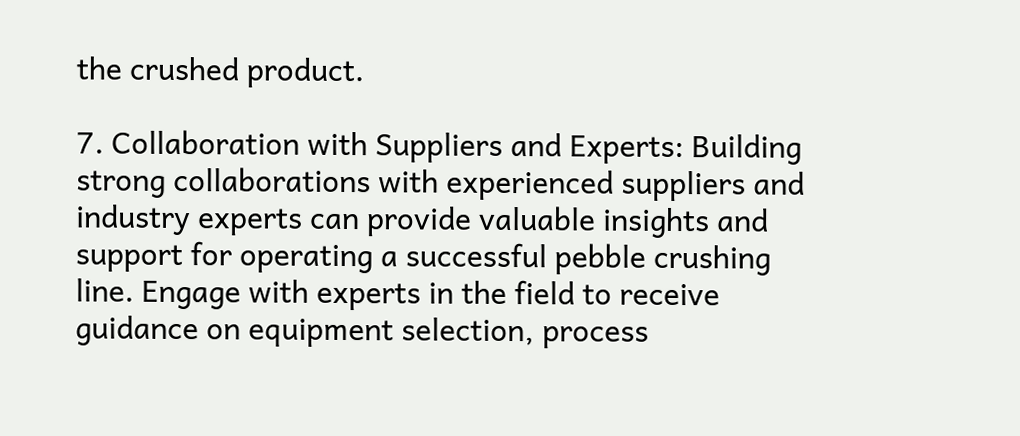the crushed product.

7. Collaboration with Suppliers and Experts: Building strong collaborations with experienced suppliers and industry experts can provide valuable insights and support for operating a successful pebble crushing line. Engage with experts in the field to receive guidance on equipment selection, process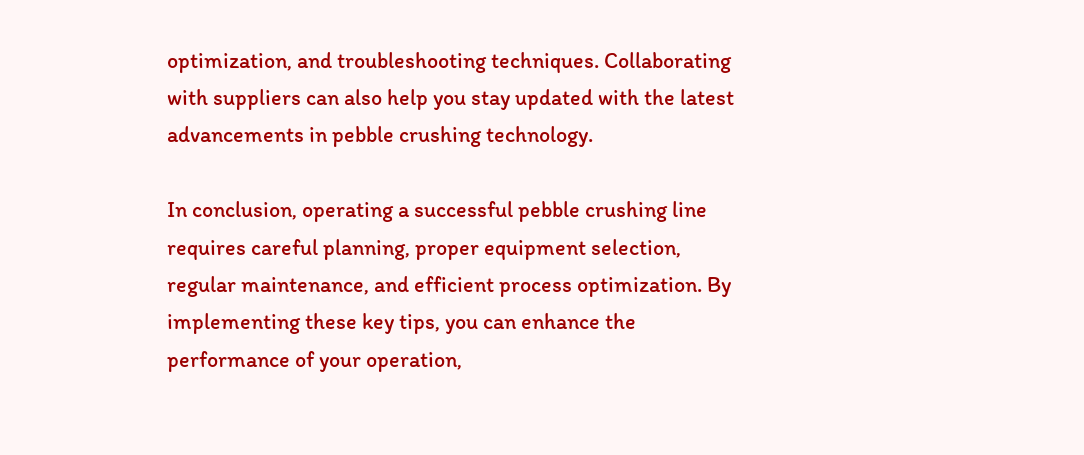optimization, and troubleshooting techniques. Collaborating with suppliers can also help you stay updated with the latest advancements in pebble crushing technology.

In conclusion, operating a successful pebble crushing line requires careful planning, proper equipment selection, regular maintenance, and efficient process optimization. By implementing these key tips, you can enhance the performance of your operation,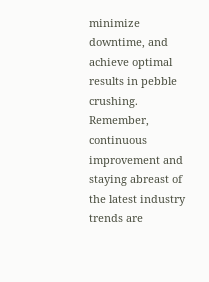minimize downtime, and achieve optimal results in pebble crushing. Remember, continuous improvement and staying abreast of the latest industry trends are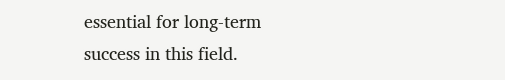essential for long-term success in this field.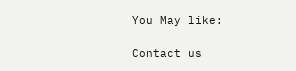You May like:

Contact us